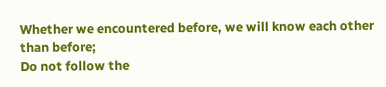Whether we encountered before, we will know each other than before;
Do not follow the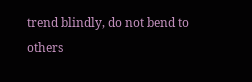trend blindly, do not bend to others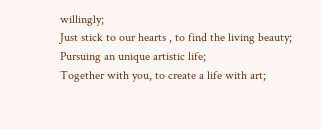willingly;
Just stick to our hearts , to find the living beauty;
Pursuing an unique artistic life;
Together with you, to create a life with art;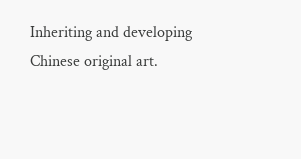Inheriting and developing Chinese original art.